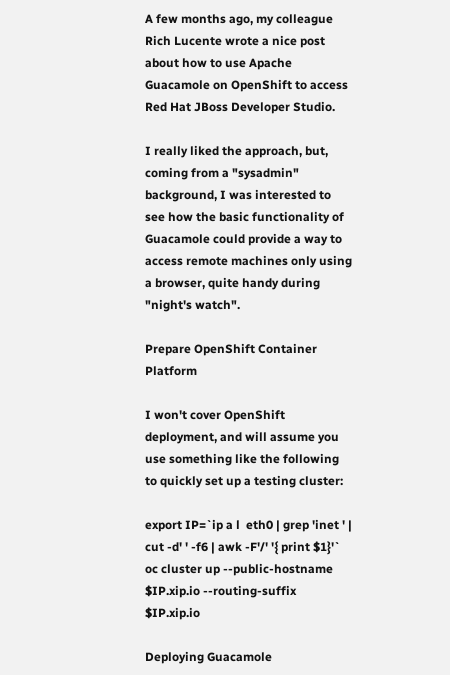A few months ago, my colleague Rich Lucente wrote a nice post about how to use Apache Guacamole on OpenShift to access Red Hat JBoss Developer Studio.

I really liked the approach, but, coming from a "sysadmin" background, I was interested to see how the basic functionality of Guacamole could provide a way to access remote machines only using a browser, quite handy during "night's watch".

Prepare OpenShift Container Platform

I won't cover OpenShift deployment, and will assume you use something like the following to quickly set up a testing cluster:

export IP=`ip a l  eth0 | grep 'inet ' | cut -d' ' -f6 | awk -F'/' '{ print $1}'`
oc cluster up --public-hostname $IP.xip.io --routing-suffix $IP.xip.io

Deploying Guacamole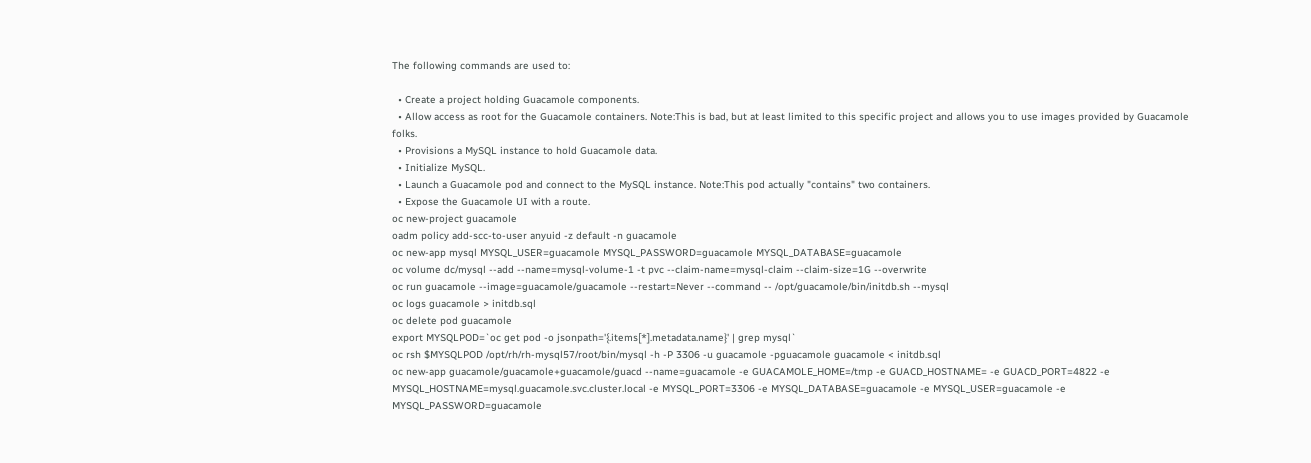The following commands are used to:

  • Create a project holding Guacamole components.
  • Allow access as root for the Guacamole containers. Note:This is bad, but at least limited to this specific project and allows you to use images provided by Guacamole folks.
  • Provisions a MySQL instance to hold Guacamole data.
  • Initialize MySQL.
  • Launch a Guacamole pod and connect to the MySQL instance. Note:This pod actually "contains" two containers.
  • Expose the Guacamole UI with a route.
oc new-project guacamole
oadm policy add-scc-to-user anyuid -z default -n guacamole
oc new-app mysql MYSQL_USER=guacamole MYSQL_PASSWORD=guacamole MYSQL_DATABASE=guacamole
oc volume dc/mysql --add --name=mysql-volume-1 -t pvc --claim-name=mysql-claim --claim-size=1G --overwrite
oc run guacamole --image=guacamole/guacamole --restart=Never --command -- /opt/guacamole/bin/initdb.sh --mysql
oc logs guacamole > initdb.sql
oc delete pod guacamole
export MYSQLPOD=`oc get pod -o jsonpath='{.items[*].metadata.name}' | grep mysql`
oc rsh $MYSQLPOD /opt/rh/rh-mysql57/root/bin/mysql -h -P 3306 -u guacamole -pguacamole guacamole < initdb.sql
oc new-app guacamole/guacamole+guacamole/guacd --name=guacamole -e GUACAMOLE_HOME=/tmp -e GUACD_HOSTNAME= -e GUACD_PORT=4822 -e MYSQL_HOSTNAME=mysql.guacamole.svc.cluster.local -e MYSQL_PORT=3306 -e MYSQL_DATABASE=guacamole -e MYSQL_USER=guacamole -e MYSQL_PASSWORD=guacamole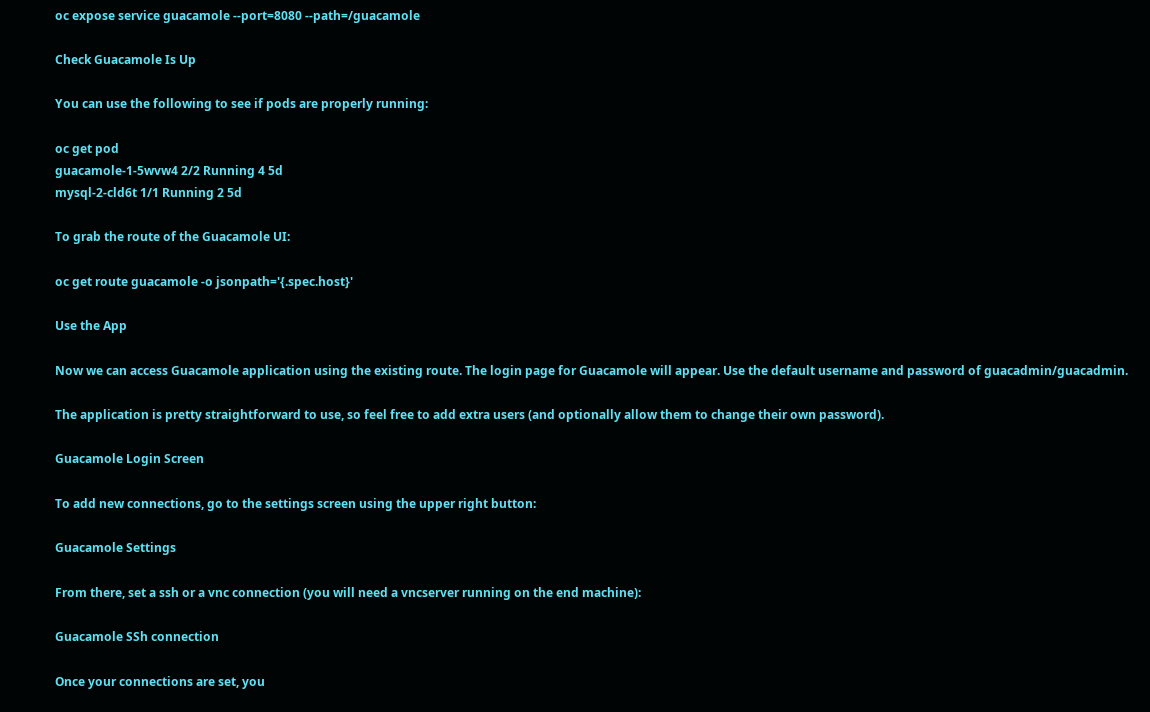oc expose service guacamole --port=8080 --path=/guacamole

Check Guacamole Is Up

You can use the following to see if pods are properly running:

oc get pod
guacamole-1-5wvw4 2/2 Running 4 5d
mysql-2-cld6t 1/1 Running 2 5d

To grab the route of the Guacamole UI:

oc get route guacamole -o jsonpath='{.spec.host}'

Use the App

Now we can access Guacamole application using the existing route. The login page for Guacamole will appear. Use the default username and password of guacadmin/guacadmin.

The application is pretty straightforward to use, so feel free to add extra users (and optionally allow them to change their own password).

Guacamole Login Screen

To add new connections, go to the settings screen using the upper right button:

Guacamole Settings

From there, set a ssh or a vnc connection (you will need a vncserver running on the end machine):

Guacamole SSh connection

Once your connections are set, you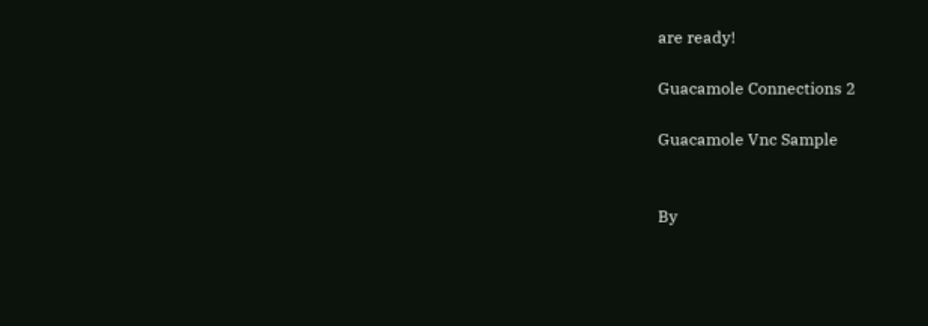are ready!

Guacamole Connections 2

Guacamole Vnc Sample


By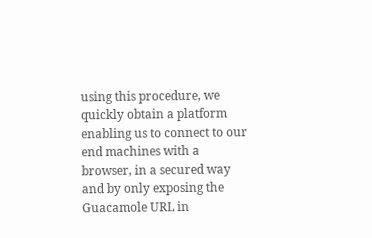using this procedure, we quickly obtain a platform enabling us to connect to our end machines with a browser, in a secured way and by only exposing the Guacamole URL in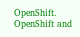OpenShift. OpenShift and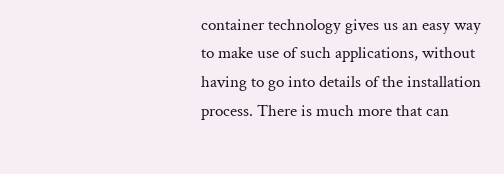container technology gives us an easy way to make use of such applications, without having to go into details of the installation process. There is much more that can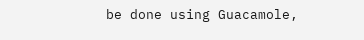be done using Guacamole,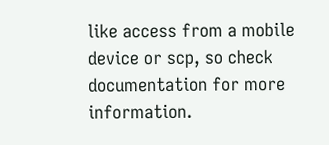like access from a mobile device or scp, so check documentation for more information.